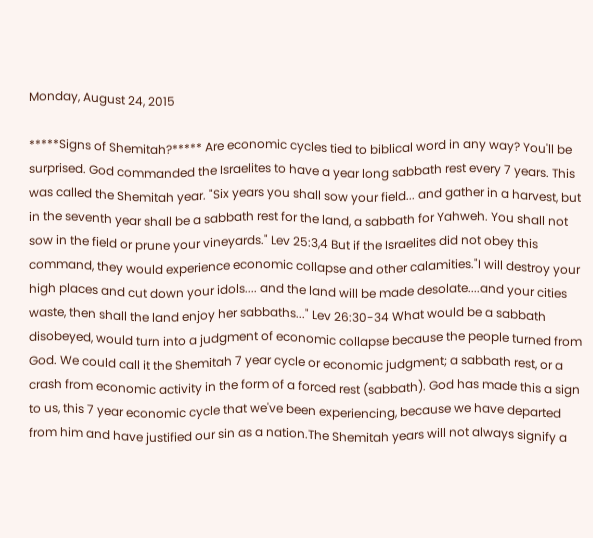Monday, August 24, 2015

*****Signs of Shemitah?***** Are economic cycles tied to biblical word in any way? You'll be surprised. God commanded the Israelites to have a year long sabbath rest every 7 years. This was called the Shemitah year. "Six years you shall sow your field... and gather in a harvest, but in the seventh year shall be a sabbath rest for the land, a sabbath for Yahweh. You shall not sow in the field or prune your vineyards." Lev 25:3,4 But if the Israelites did not obey this command, they would experience economic collapse and other calamities."I will destroy your high places and cut down your idols.... and the land will be made desolate....and your cities waste, then shall the land enjoy her sabbaths..." Lev 26:30-34 What would be a sabbath disobeyed, would turn into a judgment of economic collapse because the people turned from God. We could call it the Shemitah 7 year cycle or economic judgment; a sabbath rest, or a crash from economic activity in the form of a forced rest (sabbath). God has made this a sign to us, this 7 year economic cycle that we've been experiencing, because we have departed from him and have justified our sin as a nation.The Shemitah years will not always signify a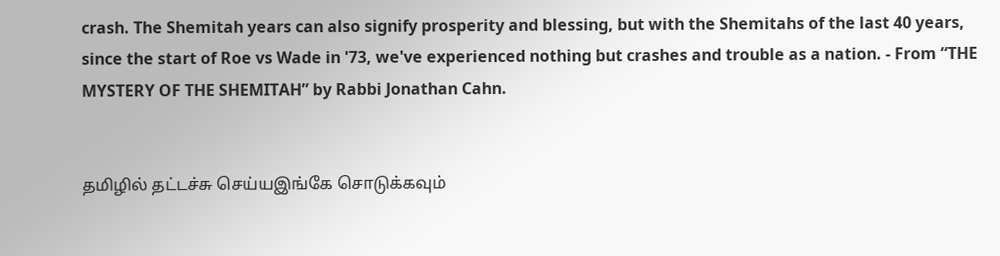crash. The Shemitah years can also signify prosperity and blessing, but with the Shemitahs of the last 40 years, since the start of Roe vs Wade in '73, we've experienced nothing but crashes and trouble as a nation. - From “THE MYSTERY OF THE SHEMITAH” by Rabbi Jonathan Cahn.


தமிழில் தட்டச்சு செய்யஇங்கே சொடுக்கவும்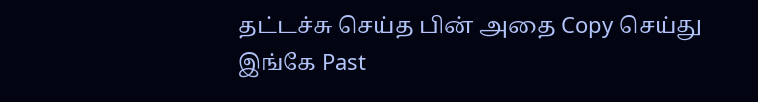தட்டச்சு செய்த பின் அதை Copy செய்து இங்கே Past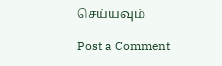செய்யவும்

Post a Comment